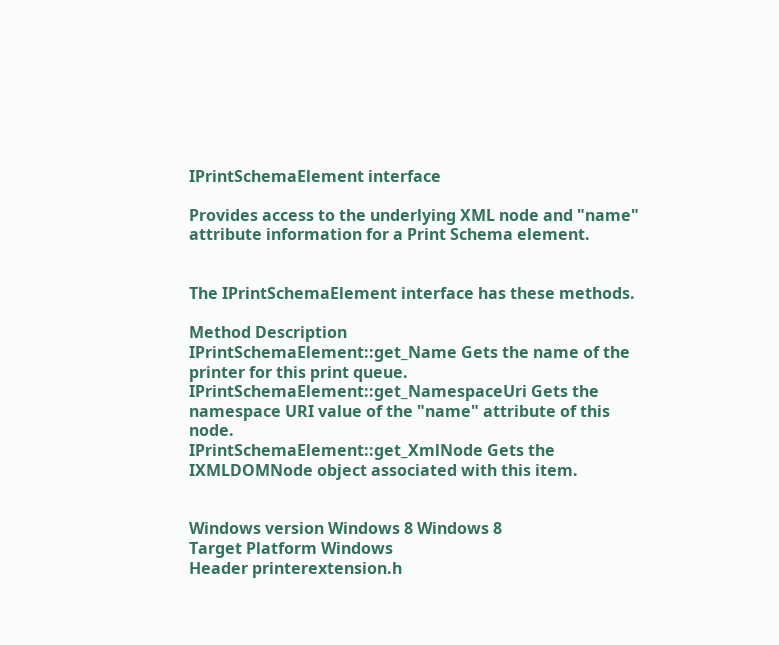IPrintSchemaElement interface

Provides access to the underlying XML node and "name" attribute information for a Print Schema element.


The IPrintSchemaElement interface has these methods.

Method Description
IPrintSchemaElement::get_Name Gets the name of the printer for this print queue.
IPrintSchemaElement::get_NamespaceUri Gets the namespace URI value of the "name" attribute of this node.
IPrintSchemaElement::get_XmlNode Gets the IXMLDOMNode object associated with this item.


Windows version Windows 8 Windows 8
Target Platform Windows
Header printerextension.h